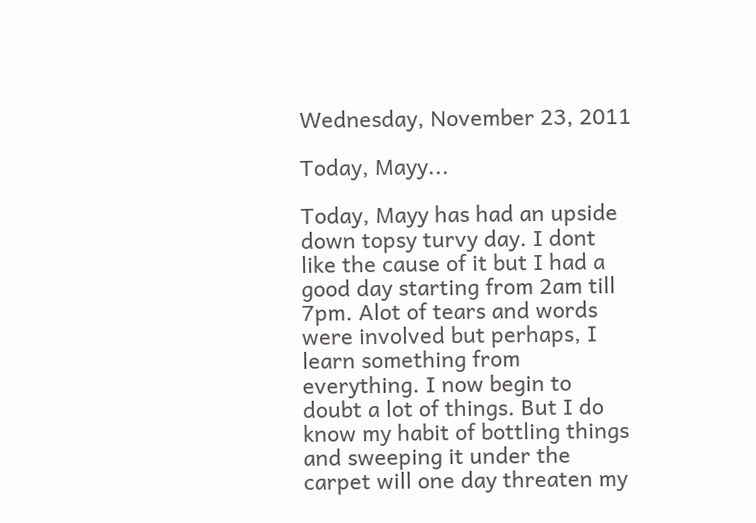Wednesday, November 23, 2011

Today, Mayy...

Today, Mayy has had an upside down topsy turvy day. I dont like the cause of it but I had a good day starting from 2am till 7pm. Alot of tears and words were involved but perhaps, I learn something from everything. I now begin to doubt a lot of things. But I do know my habit of bottling things and sweeping it under the carpet will one day threaten my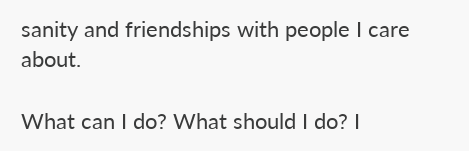sanity and friendships with people I care about.

What can I do? What should I do? I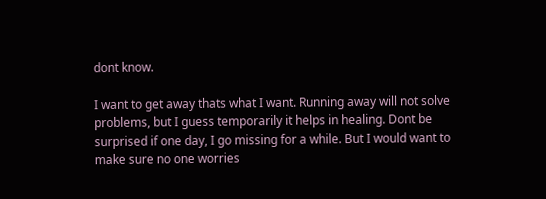dont know.

I want to get away thats what I want. Running away will not solve problems, but I guess temporarily it helps in healing. Dont be surprised if one day, I go missing for a while. But I would want to make sure no one worries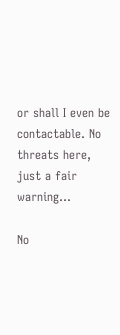or shall I even be contactable. No threats here, just a fair warning...

No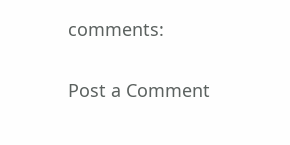comments:

Post a Comment